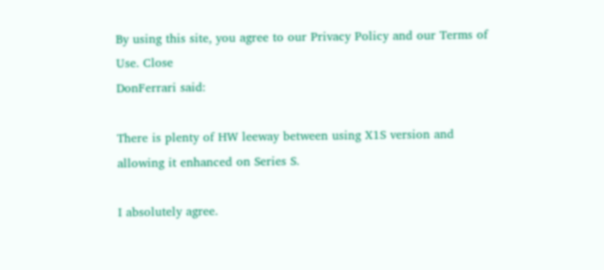By using this site, you agree to our Privacy Policy and our Terms of Use. Close
DonFerrari said:

There is plenty of HW leeway between using X1S version and allowing it enhanced on Series S.

I absolutely agree.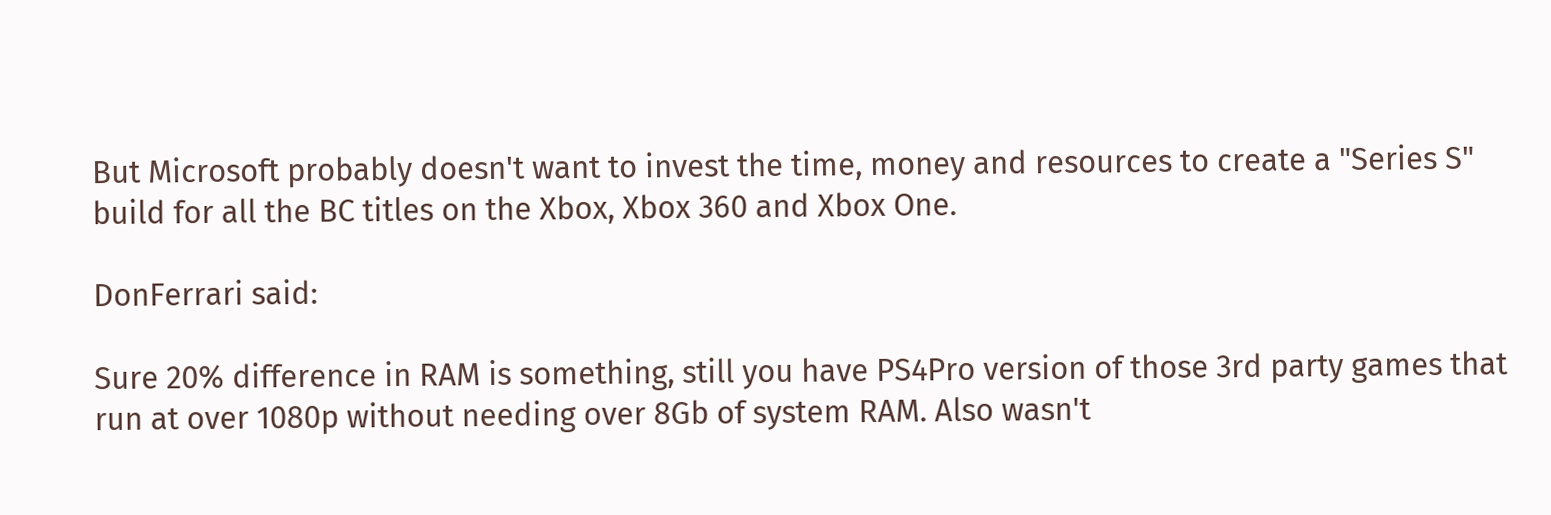But Microsoft probably doesn't want to invest the time, money and resources to create a "Series S" build for all the BC titles on the Xbox, Xbox 360 and Xbox One.

DonFerrari said:

Sure 20% difference in RAM is something, still you have PS4Pro version of those 3rd party games that run at over 1080p without needing over 8Gb of system RAM. Also wasn't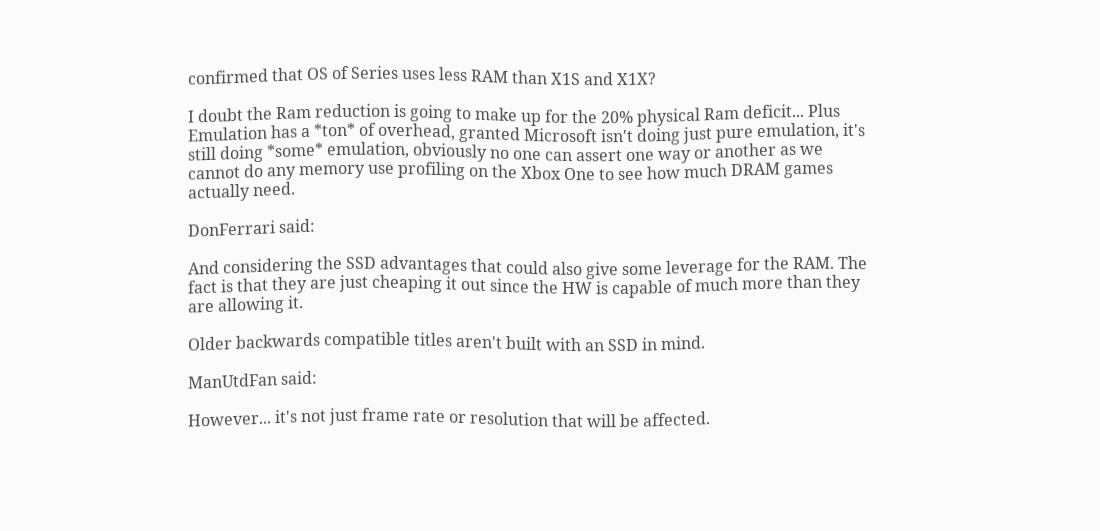confirmed that OS of Series uses less RAM than X1S and X1X?

I doubt the Ram reduction is going to make up for the 20% physical Ram deficit... Plus Emulation has a *ton* of overhead, granted Microsoft isn't doing just pure emulation, it's still doing *some* emulation, obviously no one can assert one way or another as we cannot do any memory use profiling on the Xbox One to see how much DRAM games actually need.

DonFerrari said:

And considering the SSD advantages that could also give some leverage for the RAM. The fact is that they are just cheaping it out since the HW is capable of much more than they are allowing it.

Older backwards compatible titles aren't built with an SSD in mind.

ManUtdFan said:

However... it's not just frame rate or resolution that will be affected.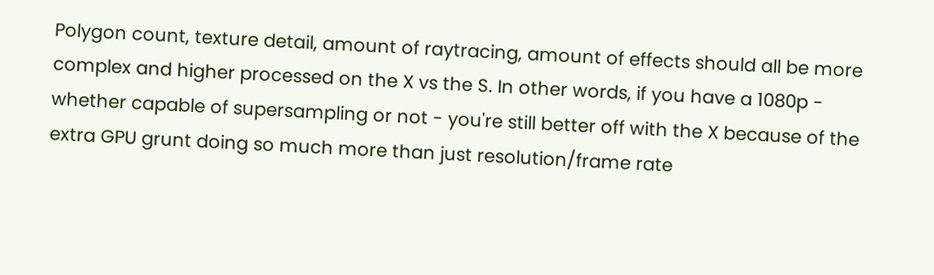Polygon count, texture detail, amount of raytracing, amount of effects should all be more complex and higher processed on the X vs the S. In other words, if you have a 1080p - whether capable of supersampling or not - you're still better off with the X because of the extra GPU grunt doing so much more than just resolution/frame rate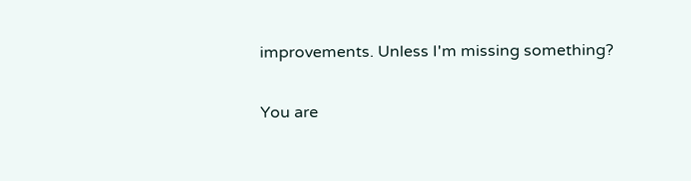improvements. Unless I'm missing something?

You are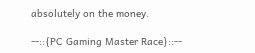absolutely on the money.

--::{PC Gaming Master Race}::--